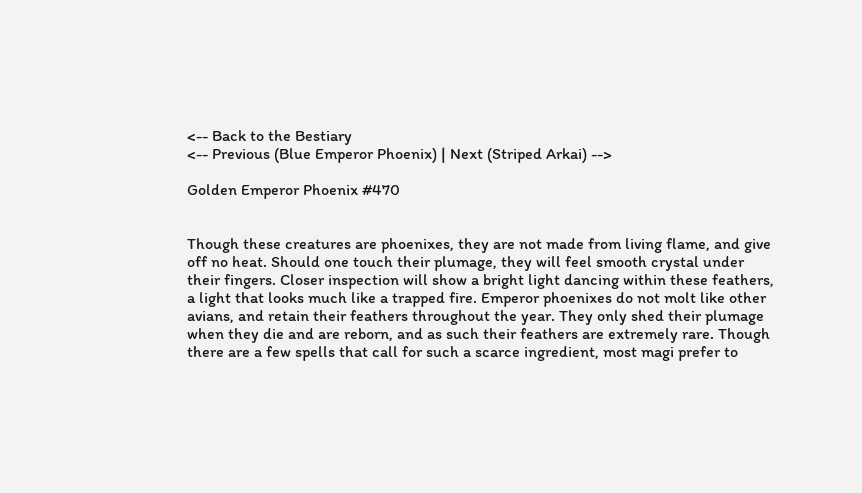<-- Back to the Bestiary
<-- Previous (Blue Emperor Phoenix) | Next (Striped Arkai) -->

Golden Emperor Phoenix #470


Though these creatures are phoenixes, they are not made from living flame, and give off no heat. Should one touch their plumage, they will feel smooth crystal under their fingers. Closer inspection will show a bright light dancing within these feathers, a light that looks much like a trapped fire. Emperor phoenixes do not molt like other avians, and retain their feathers throughout the year. They only shed their plumage when they die and are reborn, and as such their feathers are extremely rare. Though there are a few spells that call for such a scarce ingredient, most magi prefer to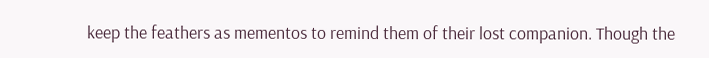keep the feathers as mementos to remind them of their lost companion. Though the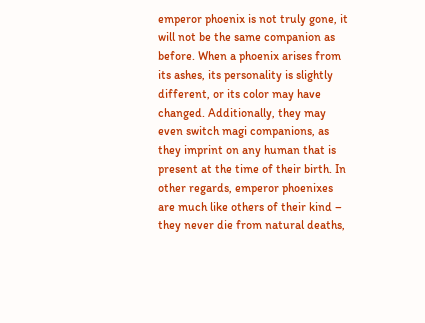emperor phoenix is not truly gone, it will not be the same companion as before. When a phoenix arises from its ashes, its personality is slightly different, or its color may have changed. Additionally, they may even switch magi companions, as they imprint on any human that is present at the time of their birth. In other regards, emperor phoenixes are much like others of their kind – they never die from natural deaths,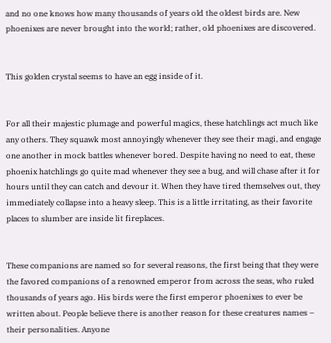and no one knows how many thousands of years old the oldest birds are. New phoenixes are never brought into the world; rather, old phoenixes are discovered.


This golden crystal seems to have an egg inside of it.


For all their majestic plumage and powerful magics, these hatchlings act much like any others. They squawk most annoyingly whenever they see their magi, and engage one another in mock battles whenever bored. Despite having no need to eat, these phoenix hatchlings go quite mad whenever they see a bug, and will chase after it for hours until they can catch and devour it. When they have tired themselves out, they immediately collapse into a heavy sleep. This is a little irritating, as their favorite places to slumber are inside lit fireplaces.


These companions are named so for several reasons, the first being that they were the favored companions of a renowned emperor from across the seas, who ruled thousands of years ago. His birds were the first emperor phoenixes to ever be written about. People believe there is another reason for these creatures names – their personalities. Anyone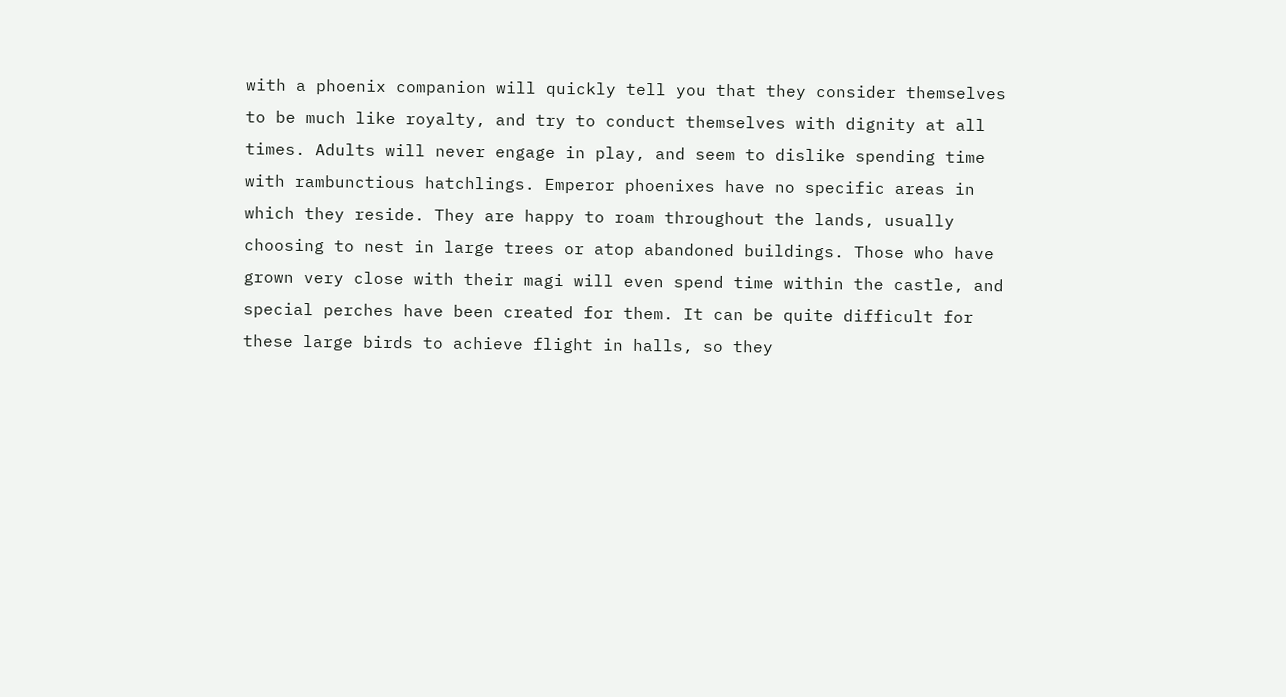with a phoenix companion will quickly tell you that they consider themselves to be much like royalty, and try to conduct themselves with dignity at all times. Adults will never engage in play, and seem to dislike spending time with rambunctious hatchlings. Emperor phoenixes have no specific areas in which they reside. They are happy to roam throughout the lands, usually choosing to nest in large trees or atop abandoned buildings. Those who have grown very close with their magi will even spend time within the castle, and special perches have been created for them. It can be quite difficult for these large birds to achieve flight in halls, so they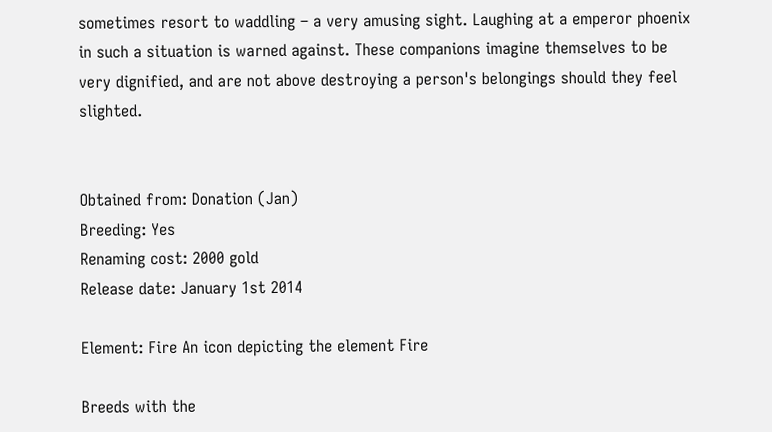sometimes resort to waddling – a very amusing sight. Laughing at a emperor phoenix in such a situation is warned against. These companions imagine themselves to be very dignified, and are not above destroying a person's belongings should they feel slighted.


Obtained from: Donation (Jan)
Breeding: Yes
Renaming cost: 2000 gold
Release date: January 1st 2014

Element: Fire An icon depicting the element Fire

Breeds with the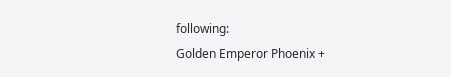following:
Golden Emperor Phoenix +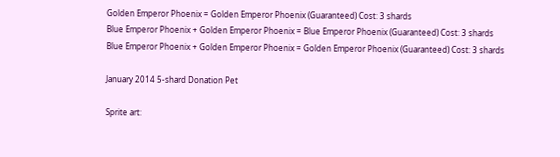Golden Emperor Phoenix = Golden Emperor Phoenix (Guaranteed) Cost: 3 shards
Blue Emperor Phoenix + Golden Emperor Phoenix = Blue Emperor Phoenix (Guaranteed) Cost: 3 shards
Blue Emperor Phoenix + Golden Emperor Phoenix = Golden Emperor Phoenix (Guaranteed) Cost: 3 shards

January 2014 5-shard Donation Pet

Sprite art: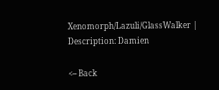Xenomorph/Lazuli/GlassWalker | Description: Damien

<-- Back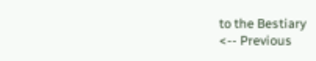to the Bestiary
<-- Previous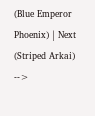(Blue Emperor Phoenix) | Next (Striped Arkai) -->